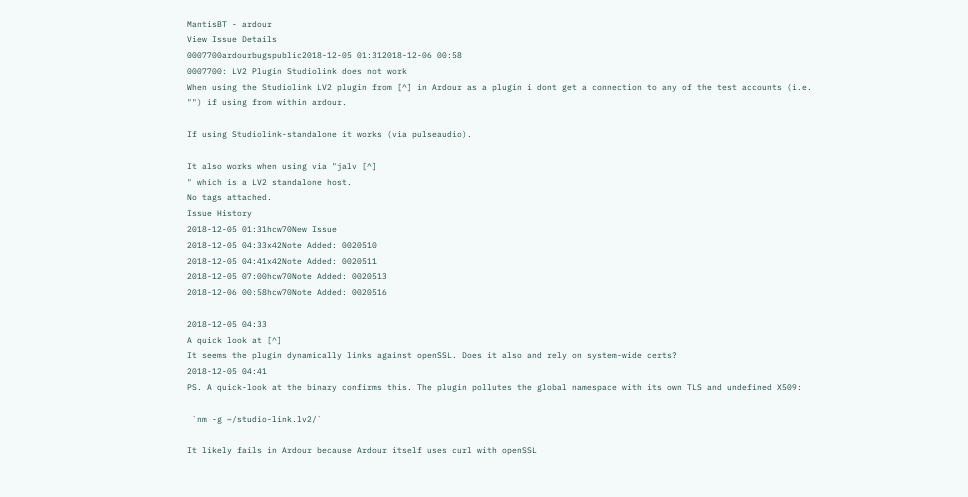MantisBT - ardour
View Issue Details
0007700ardourbugspublic2018-12-05 01:312018-12-06 00:58
0007700: LV2 Plugin Studiolink does not work
When using the Studiolink LV2 plugin from [^] in Ardour as a plugin i dont get a connection to any of the test accounts (i.e. "") if using from within ardour.

If using Studiolink-standalone it works (via pulseaudio).

It also works when using via "jalv [^]
" which is a LV2 standalone host.
No tags attached.
Issue History
2018-12-05 01:31hcw70New Issue
2018-12-05 04:33x42Note Added: 0020510
2018-12-05 04:41x42Note Added: 0020511
2018-12-05 07:00hcw70Note Added: 0020513
2018-12-06 00:58hcw70Note Added: 0020516

2018-12-05 04:33
A quick look at [^]
It seems the plugin dynamically links against openSSL. Does it also and rely on system-wide certs?
2018-12-05 04:41
PS. A quick-look at the binary confirms this. The plugin pollutes the global namespace with its own TLS and undefined X509:

 `nm -g ~/studio-link.lv2/`

It likely fails in Ardour because Ardour itself uses curl with openSSL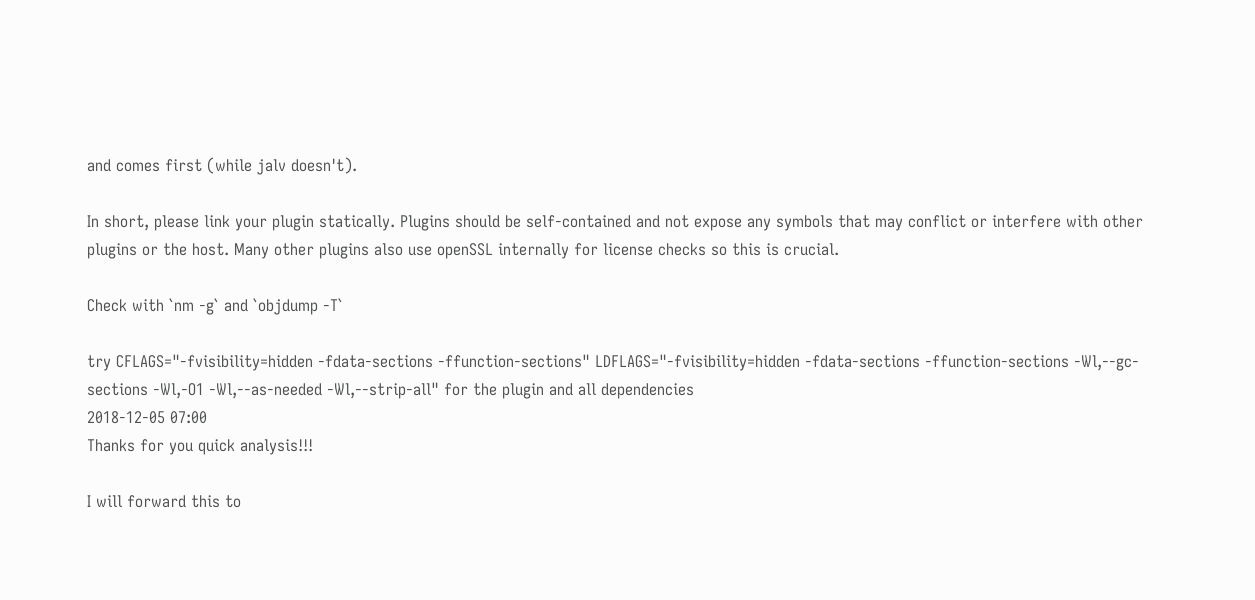and comes first (while jalv doesn't).

In short, please link your plugin statically. Plugins should be self-contained and not expose any symbols that may conflict or interfere with other plugins or the host. Many other plugins also use openSSL internally for license checks so this is crucial.

Check with `nm -g` and `objdump -T`

try CFLAGS="-fvisibility=hidden -fdata-sections -ffunction-sections" LDFLAGS="-fvisibility=hidden -fdata-sections -ffunction-sections -Wl,--gc-sections -Wl,-O1 -Wl,--as-needed -Wl,--strip-all" for the plugin and all dependencies
2018-12-05 07:00
Thanks for you quick analysis!!!

I will forward this to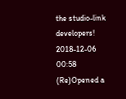the studio-link developers!
2018-12-06 00:58
(Re)Opened a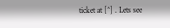ticket at [^] . Lets see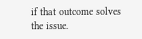if that outcome solves the issue.